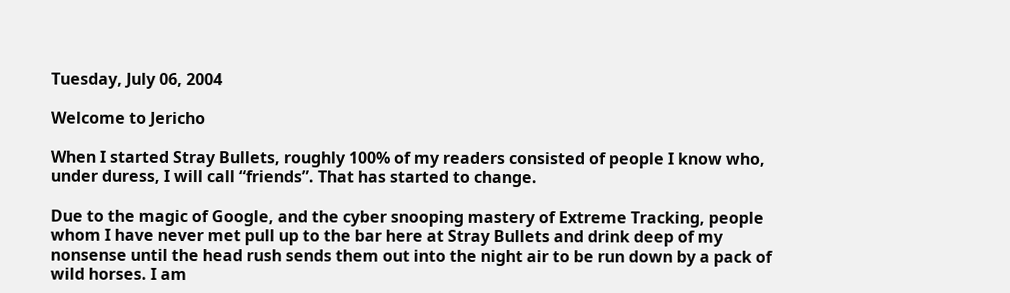Tuesday, July 06, 2004

Welcome to Jericho

When I started Stray Bullets, roughly 100% of my readers consisted of people I know who, under duress, I will call “friends”. That has started to change.

Due to the magic of Google, and the cyber snooping mastery of Extreme Tracking, people whom I have never met pull up to the bar here at Stray Bullets and drink deep of my nonsense until the head rush sends them out into the night air to be run down by a pack of wild horses. I am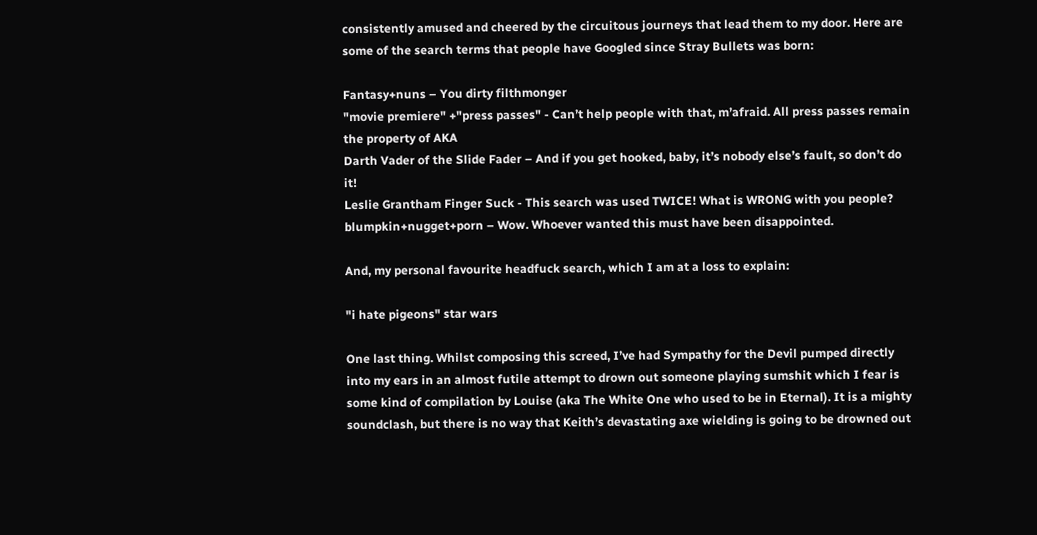consistently amused and cheered by the circuitous journeys that lead them to my door. Here are some of the search terms that people have Googled since Stray Bullets was born:

Fantasy+nuns – You dirty filthmonger
"movie premiere" +"press passes" - Can’t help people with that, m’afraid. All press passes remain the property of AKA
Darth Vader of the Slide Fader – And if you get hooked, baby, it’s nobody else’s fault, so don’t do it!
Leslie Grantham Finger Suck - This search was used TWICE! What is WRONG with you people?
blumpkin+nugget+porn – Wow. Whoever wanted this must have been disappointed.

And, my personal favourite headfuck search, which I am at a loss to explain:

"i hate pigeons" star wars

One last thing. Whilst composing this screed, I’ve had Sympathy for the Devil pumped directly into my ears in an almost futile attempt to drown out someone playing sumshit which I fear is some kind of compilation by Louise (aka The White One who used to be in Eternal). It is a mighty soundclash, but there is no way that Keith’s devastating axe wielding is going to be drowned out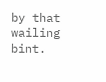by that wailing bint.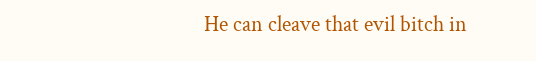He can cleave that evil bitch in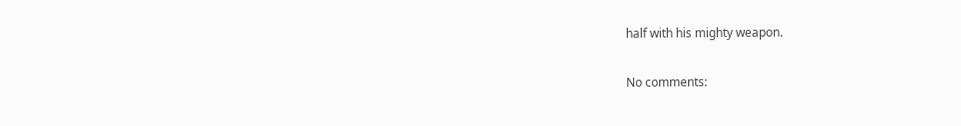half with his mighty weapon.

No comments: